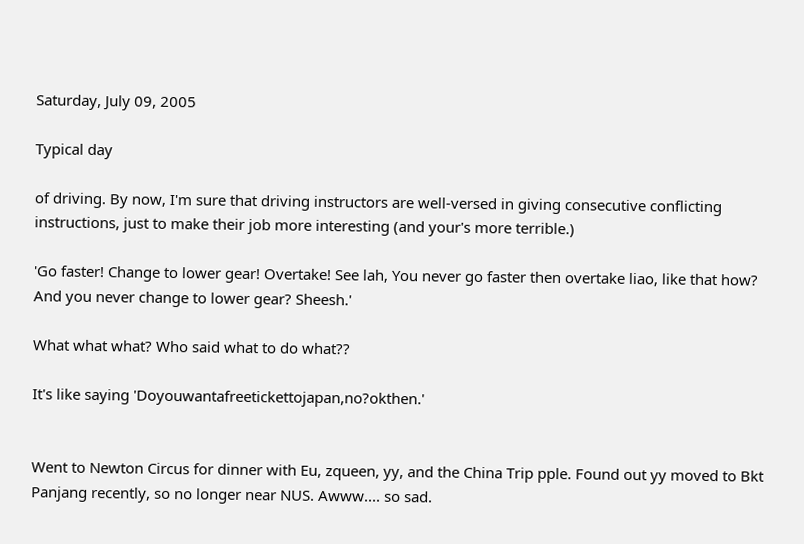Saturday, July 09, 2005

Typical day

of driving. By now, I'm sure that driving instructors are well-versed in giving consecutive conflicting instructions, just to make their job more interesting (and your's more terrible.)

'Go faster! Change to lower gear! Overtake! See lah, You never go faster then overtake liao, like that how? And you never change to lower gear? Sheesh.'

What what what? Who said what to do what??

It's like saying 'Doyouwantafreetickettojapan,no?okthen.'


Went to Newton Circus for dinner with Eu, zqueen, yy, and the China Trip pple. Found out yy moved to Bkt Panjang recently, so no longer near NUS. Awww.... so sad.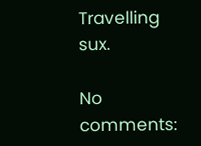Travelling sux.

No comments: